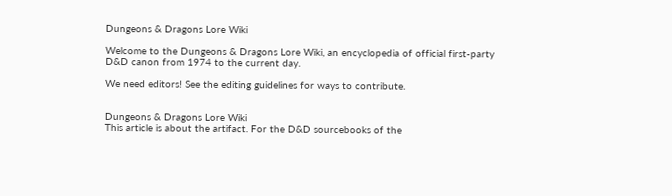Dungeons & Dragons Lore Wiki

Welcome to the Dungeons & Dragons Lore Wiki, an encyclopedia of official first-party D&D canon from 1974 to the current day.

We need editors! See the editing guidelines for ways to contribute.


Dungeons & Dragons Lore Wiki
This article is about the artifact. For the D&D sourcebooks of the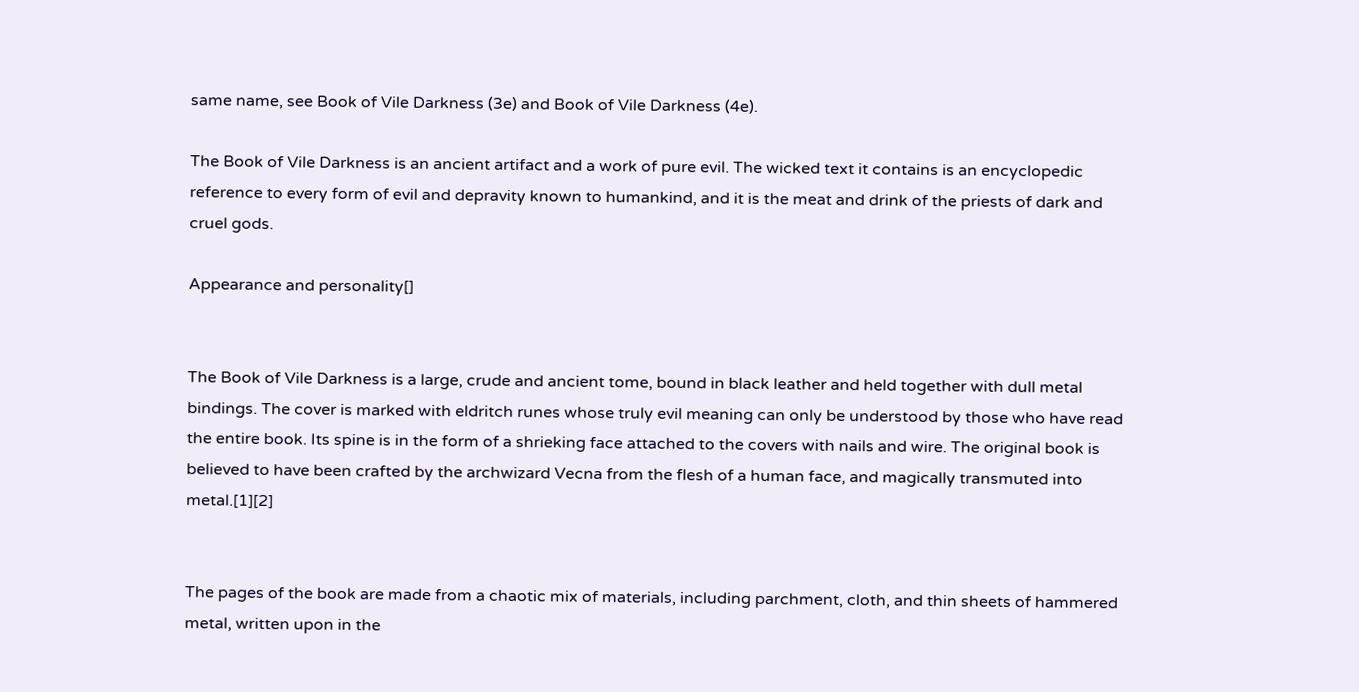same name, see Book of Vile Darkness (3e) and Book of Vile Darkness (4e).

The Book of Vile Darkness is an ancient artifact and a work of pure evil. The wicked text it contains is an encyclopedic reference to every form of evil and depravity known to humankind, and it is the meat and drink of the priests of dark and cruel gods.

Appearance and personality[]


The Book of Vile Darkness is a large, crude and ancient tome, bound in black leather and held together with dull metal bindings. The cover is marked with eldritch runes whose truly evil meaning can only be understood by those who have read the entire book. Its spine is in the form of a shrieking face attached to the covers with nails and wire. The original book is believed to have been crafted by the archwizard Vecna from the flesh of a human face, and magically transmuted into metal.[1][2]


The pages of the book are made from a chaotic mix of materials, including parchment, cloth, and thin sheets of hammered metal, written upon in the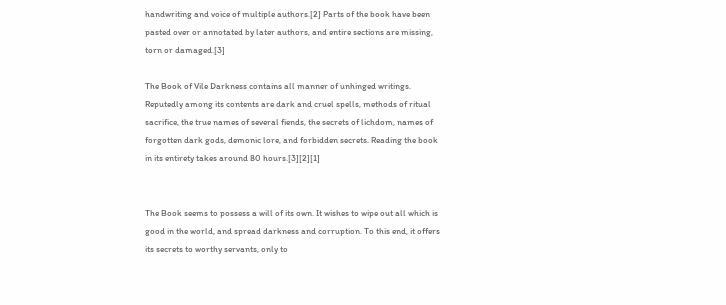handwriting and voice of multiple authors.[2] Parts of the book have been pasted over or annotated by later authors, and entire sections are missing, torn or damaged.[3]

The Book of Vile Darkness contains all manner of unhinged writings. Reputedly among its contents are dark and cruel spells, methods of ritual sacrifice, the true names of several fiends, the secrets of lichdom, names of forgotten dark gods, demonic lore, and forbidden secrets. Reading the book in its entirety takes around 80 hours.[3][2][1]


The Book seems to possess a will of its own. It wishes to wipe out all which is good in the world, and spread darkness and corruption. To this end, it offers its secrets to worthy servants, only to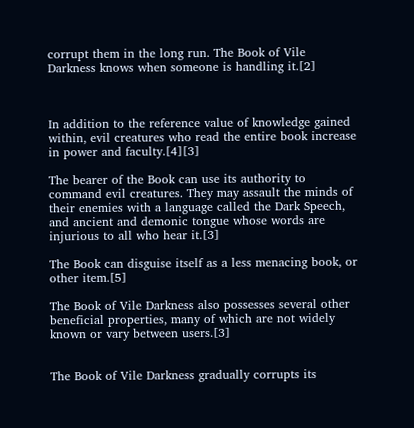corrupt them in the long run. The Book of Vile Darkness knows when someone is handling it.[2]



In addition to the reference value of knowledge gained within, evil creatures who read the entire book increase in power and faculty.[4][3]

The bearer of the Book can use its authority to command evil creatures. They may assault the minds of their enemies with a language called the Dark Speech, and ancient and demonic tongue whose words are injurious to all who hear it.[3]

The Book can disguise itself as a less menacing book, or other item.[5]

The Book of Vile Darkness also possesses several other beneficial properties, many of which are not widely known or vary between users.[3]


The Book of Vile Darkness gradually corrupts its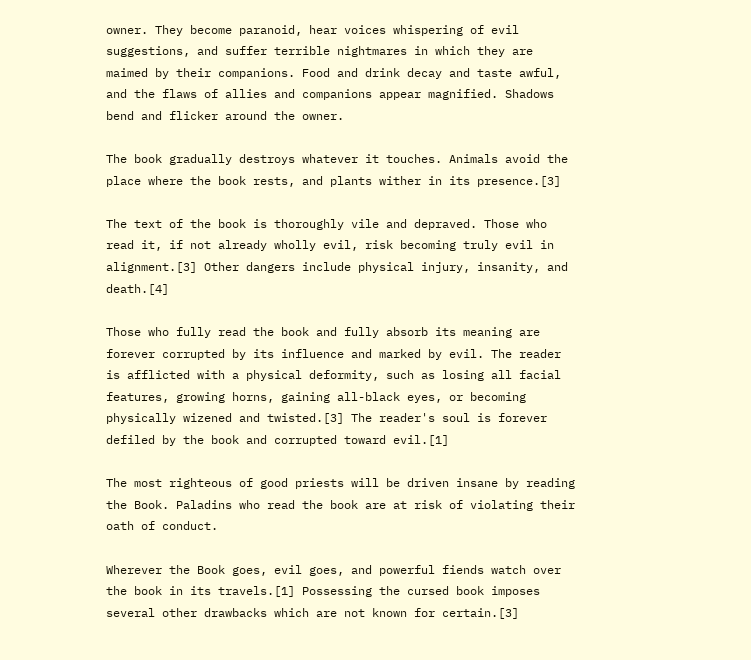owner. They become paranoid, hear voices whispering of evil suggestions, and suffer terrible nightmares in which they are maimed by their companions. Food and drink decay and taste awful, and the flaws of allies and companions appear magnified. Shadows bend and flicker around the owner.

The book gradually destroys whatever it touches. Animals avoid the place where the book rests, and plants wither in its presence.[3]

The text of the book is thoroughly vile and depraved. Those who read it, if not already wholly evil, risk becoming truly evil in alignment.[3] Other dangers include physical injury, insanity, and death.[4]

Those who fully read the book and fully absorb its meaning are forever corrupted by its influence and marked by evil. The reader is afflicted with a physical deformity, such as losing all facial features, growing horns, gaining all-black eyes, or becoming physically wizened and twisted.[3] The reader's soul is forever defiled by the book and corrupted toward evil.[1]

The most righteous of good priests will be driven insane by reading the Book. Paladins who read the book are at risk of violating their oath of conduct.

Wherever the Book goes, evil goes, and powerful fiends watch over the book in its travels.[1] Possessing the cursed book imposes several other drawbacks which are not known for certain.[3]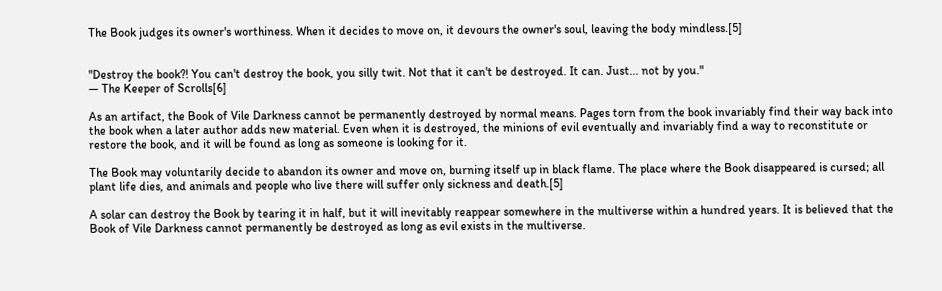The Book judges its owner's worthiness. When it decides to move on, it devours the owner's soul, leaving the body mindless.[5]


"Destroy the book?! You can't destroy the book, you silly twit. Not that it can't be destroyed. It can. Just... not by you."
— The Keeper of Scrolls[6]

As an artifact, the Book of Vile Darkness cannot be permanently destroyed by normal means. Pages torn from the book invariably find their way back into the book when a later author adds new material. Even when it is destroyed, the minions of evil eventually and invariably find a way to reconstitute or restore the book, and it will be found as long as someone is looking for it.

The Book may voluntarily decide to abandon its owner and move on, burning itself up in black flame. The place where the Book disappeared is cursed; all plant life dies, and animals and people who live there will suffer only sickness and death.[5]

A solar can destroy the Book by tearing it in half, but it will inevitably reappear somewhere in the multiverse within a hundred years. It is believed that the Book of Vile Darkness cannot permanently be destroyed as long as evil exists in the multiverse.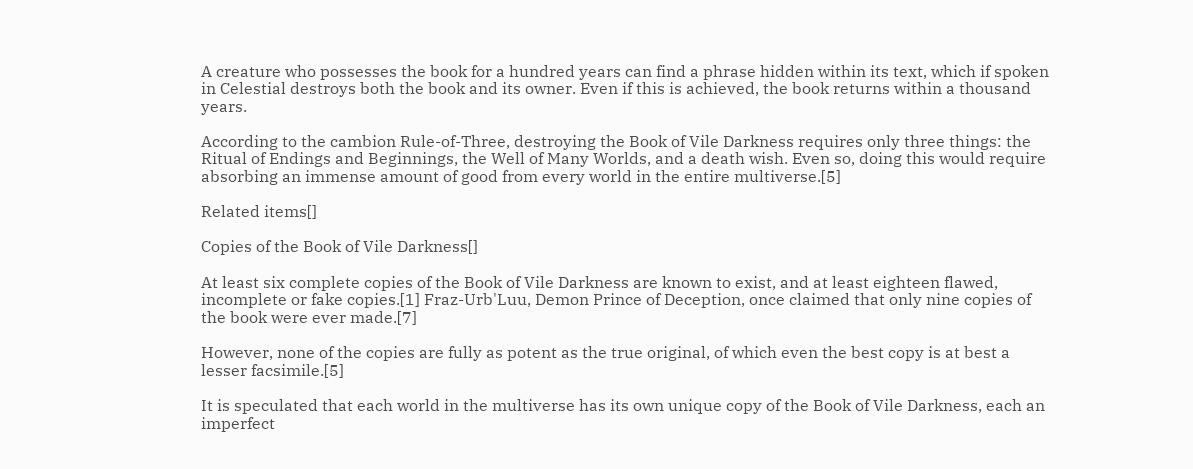A creature who possesses the book for a hundred years can find a phrase hidden within its text, which if spoken in Celestial destroys both the book and its owner. Even if this is achieved, the book returns within a thousand years.

According to the cambion Rule-of-Three, destroying the Book of Vile Darkness requires only three things: the Ritual of Endings and Beginnings, the Well of Many Worlds, and a death wish. Even so, doing this would require absorbing an immense amount of good from every world in the entire multiverse.[5]

Related items[]

Copies of the Book of Vile Darkness[]

At least six complete copies of the Book of Vile Darkness are known to exist, and at least eighteen flawed, incomplete or fake copies.[1] Fraz-Urb'Luu, Demon Prince of Deception, once claimed that only nine copies of the book were ever made.[7]

However, none of the copies are fully as potent as the true original, of which even the best copy is at best a lesser facsimile.[5]

It is speculated that each world in the multiverse has its own unique copy of the Book of Vile Darkness, each an imperfect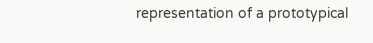representation of a prototypical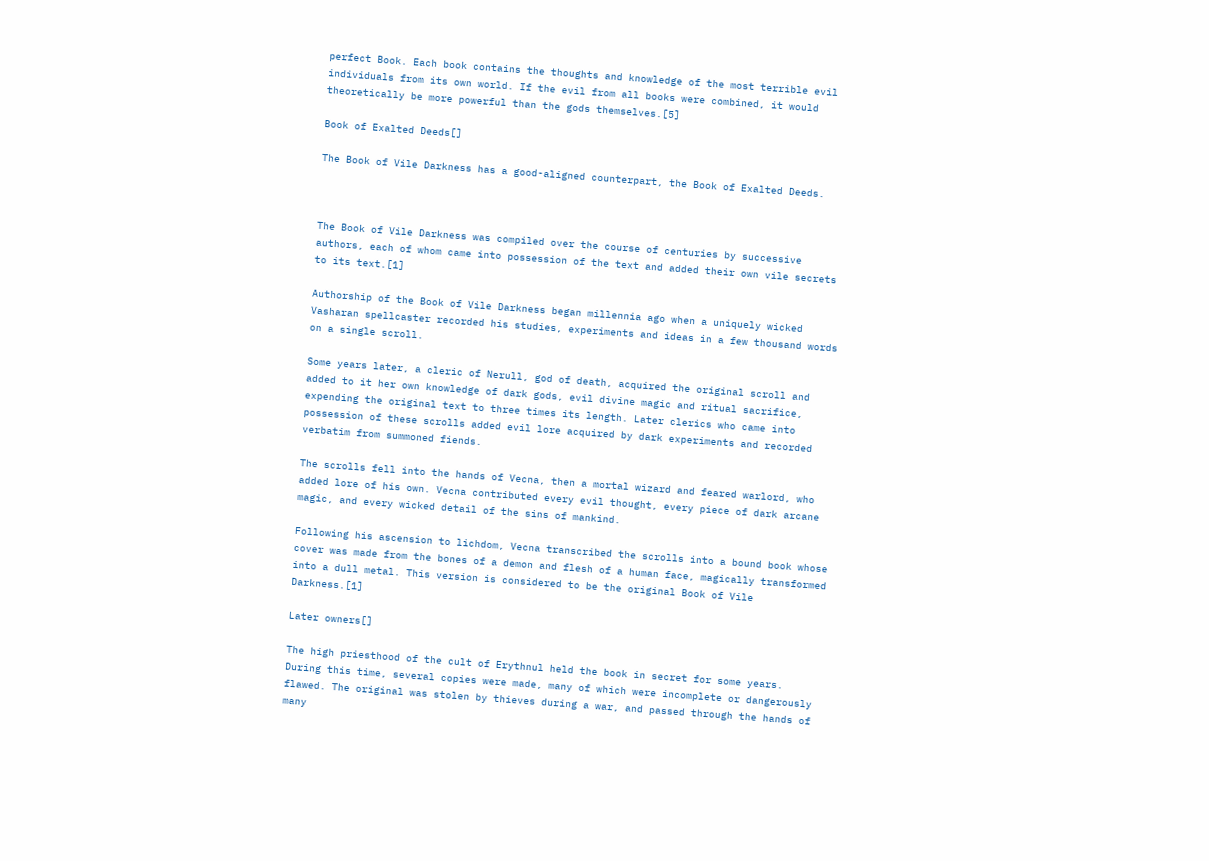perfect Book. Each book contains the thoughts and knowledge of the most terrible evil individuals from its own world. If the evil from all books were combined, it would theoretically be more powerful than the gods themselves.[5]

Book of Exalted Deeds[]

The Book of Vile Darkness has a good-aligned counterpart, the Book of Exalted Deeds.



The Book of Vile Darkness was compiled over the course of centuries by successive authors, each of whom came into possession of the text and added their own vile secrets to its text.[1]

Authorship of the Book of Vile Darkness began millennia ago when a uniquely wicked Vasharan spellcaster recorded his studies, experiments and ideas in a few thousand words on a single scroll.

Some years later, a cleric of Nerull, god of death, acquired the original scroll and added to it her own knowledge of dark gods, evil divine magic and ritual sacrifice, expending the original text to three times its length. Later clerics who came into possession of these scrolls added evil lore acquired by dark experiments and recorded verbatim from summoned fiends.

The scrolls fell into the hands of Vecna, then a mortal wizard and feared warlord, who added lore of his own. Vecna contributed every evil thought, every piece of dark arcane magic, and every wicked detail of the sins of mankind.

Following his ascension to lichdom, Vecna transcribed the scrolls into a bound book whose cover was made from the bones of a demon and flesh of a human face, magically transformed into a dull metal. This version is considered to be the original Book of Vile Darkness.[1]

Later owners[]

The high priesthood of the cult of Erythnul held the book in secret for some years. During this time, several copies were made, many of which were incomplete or dangerously flawed. The original was stolen by thieves during a war, and passed through the hands of many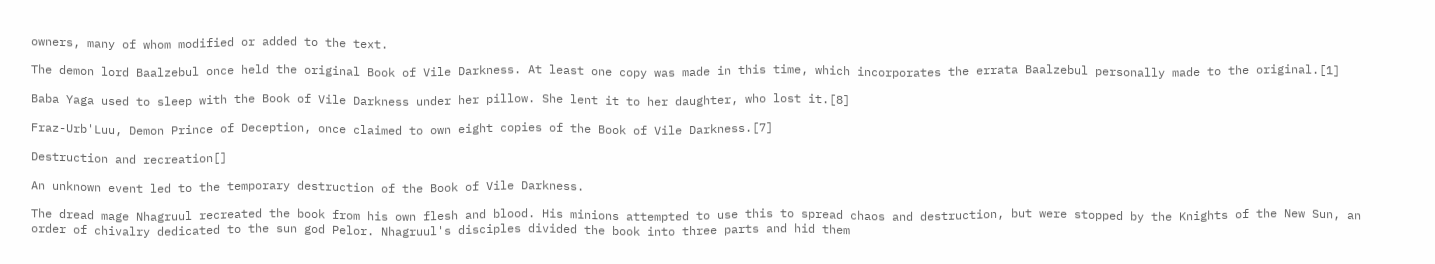owners, many of whom modified or added to the text.

The demon lord Baalzebul once held the original Book of Vile Darkness. At least one copy was made in this time, which incorporates the errata Baalzebul personally made to the original.[1]

Baba Yaga used to sleep with the Book of Vile Darkness under her pillow. She lent it to her daughter, who lost it.[8]

Fraz-Urb'Luu, Demon Prince of Deception, once claimed to own eight copies of the Book of Vile Darkness.[7]

Destruction and recreation[]

An unknown event led to the temporary destruction of the Book of Vile Darkness.

The dread mage Nhagruul recreated the book from his own flesh and blood. His minions attempted to use this to spread chaos and destruction, but were stopped by the Knights of the New Sun, an order of chivalry dedicated to the sun god Pelor. Nhagruul's disciples divided the book into three parts and hid them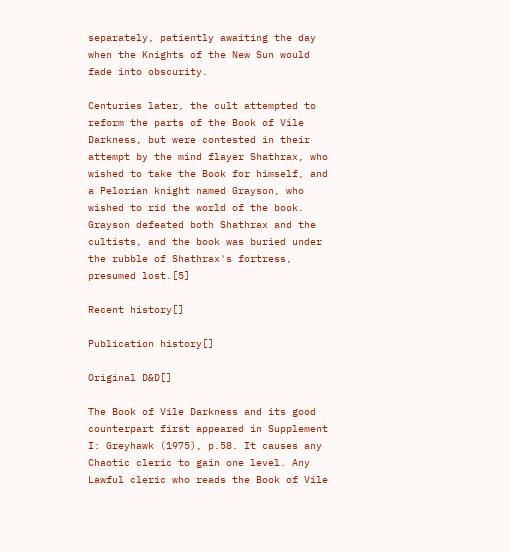separately, patiently awaiting the day when the Knights of the New Sun would fade into obscurity.

Centuries later, the cult attempted to reform the parts of the Book of Vile Darkness, but were contested in their attempt by the mind flayer Shathrax, who wished to take the Book for himself, and a Pelorian knight named Grayson, who wished to rid the world of the book. Grayson defeated both Shathrax and the cultists, and the book was buried under the rubble of Shathrax's fortress, presumed lost.[5]

Recent history[]

Publication history[]

Original D&D[]

The Book of Vile Darkness and its good counterpart first appeared in Supplement I: Greyhawk (1975), p.58. It causes any Chaotic cleric to gain one level. Any Lawful cleric who reads the Book of Vile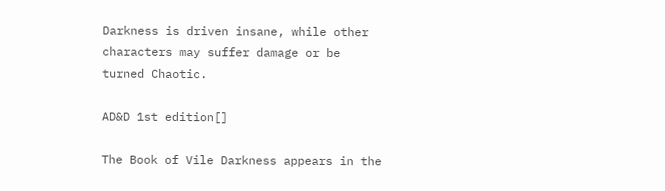Darkness is driven insane, while other characters may suffer damage or be turned Chaotic.

AD&D 1st edition[]

The Book of Vile Darkness appears in the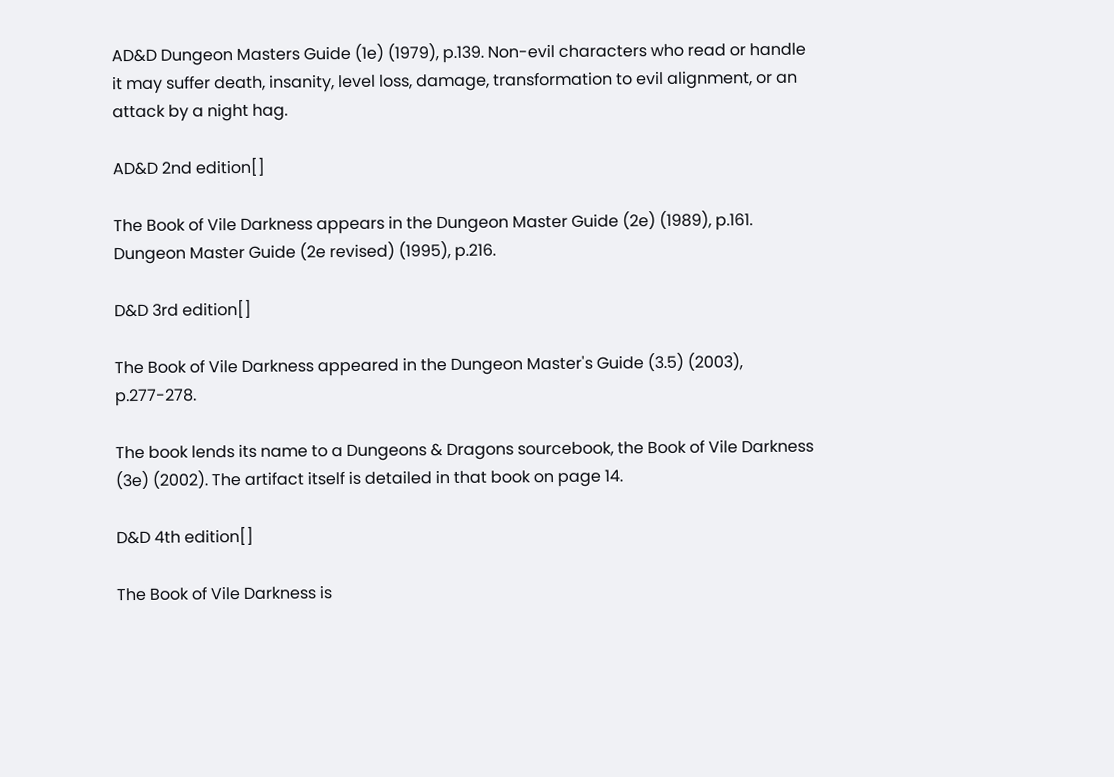AD&D Dungeon Masters Guide (1e) (1979), p.139. Non-evil characters who read or handle it may suffer death, insanity, level loss, damage, transformation to evil alignment, or an attack by a night hag.

AD&D 2nd edition[]

The Book of Vile Darkness appears in the Dungeon Master Guide (2e) (1989), p.161. Dungeon Master Guide (2e revised) (1995), p.216.

D&D 3rd edition[]

The Book of Vile Darkness appeared in the Dungeon Master's Guide (3.5) (2003), p.277-278.

The book lends its name to a Dungeons & Dragons sourcebook, the Book of Vile Darkness (3e) (2002). The artifact itself is detailed in that book on page 14.

D&D 4th edition[]

The Book of Vile Darkness is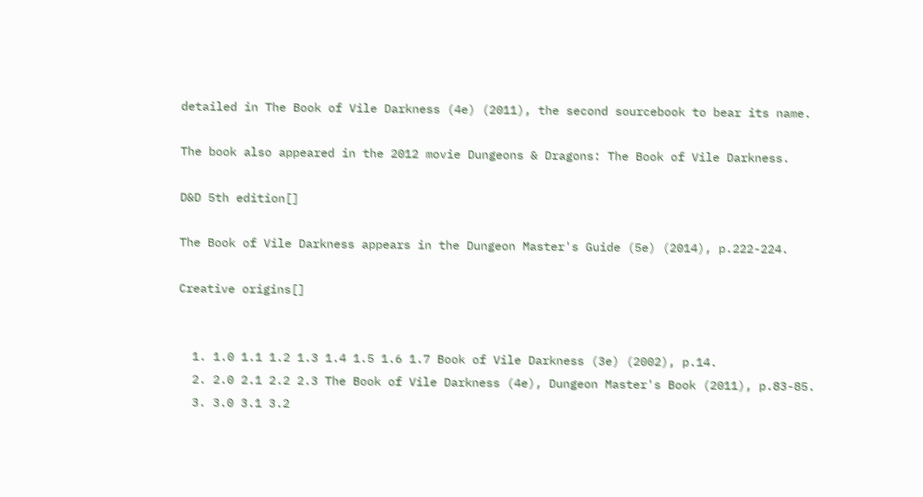detailed in The Book of Vile Darkness (4e) (2011), the second sourcebook to bear its name.

The book also appeared in the 2012 movie Dungeons & Dragons: The Book of Vile Darkness.

D&D 5th edition[]

The Book of Vile Darkness appears in the Dungeon Master's Guide (5e) (2014), p.222-224.

Creative origins[]


  1. 1.0 1.1 1.2 1.3 1.4 1.5 1.6 1.7 Book of Vile Darkness (3e) (2002), p.14.
  2. 2.0 2.1 2.2 2.3 The Book of Vile Darkness (4e), Dungeon Master's Book (2011), p.83-85.
  3. 3.0 3.1 3.2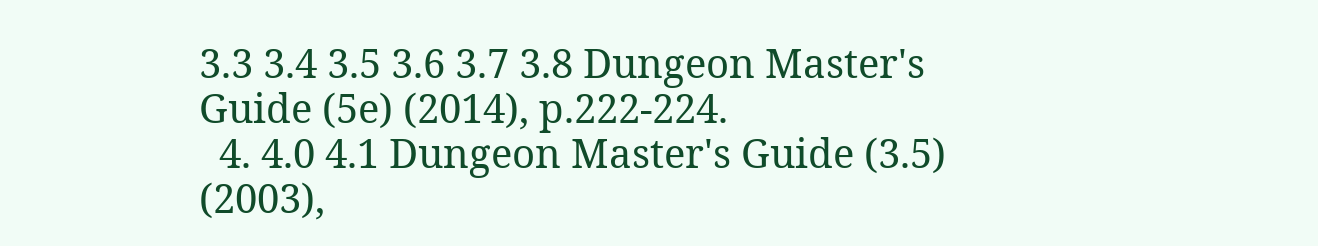3.3 3.4 3.5 3.6 3.7 3.8 Dungeon Master's Guide (5e) (2014), p.222-224.
  4. 4.0 4.1 Dungeon Master's Guide (3.5) (2003),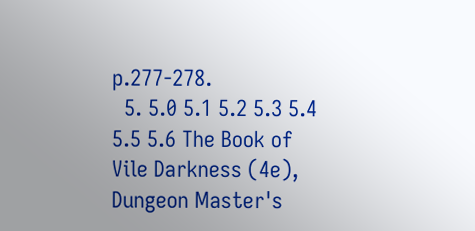p.277-278.
  5. 5.0 5.1 5.2 5.3 5.4 5.5 5.6 The Book of Vile Darkness (4e), Dungeon Master's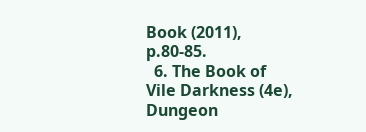Book (2011), p.80-85.
  6. The Book of Vile Darkness (4e), Dungeon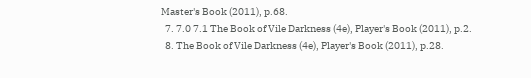Master's Book (2011), p.68.
  7. 7.0 7.1 The Book of Vile Darkness (4e), Player's Book (2011), p.2.
  8. The Book of Vile Darkness (4e), Player's Book (2011), p.28.